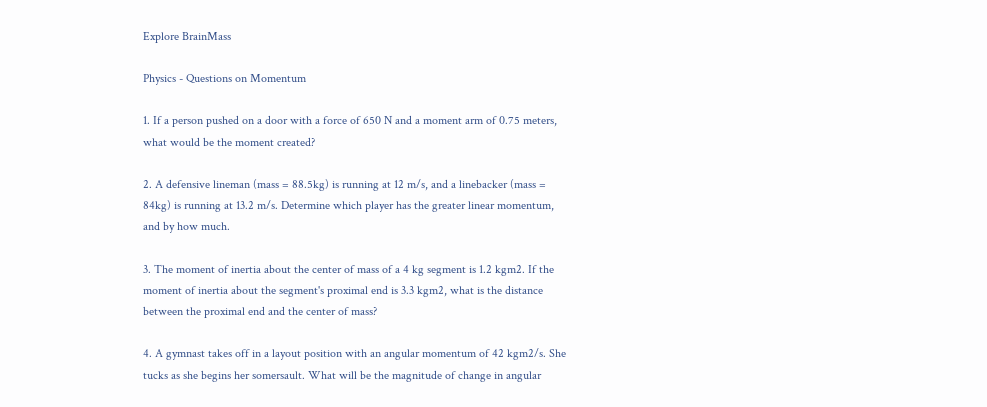Explore BrainMass

Physics - Questions on Momentum

1. If a person pushed on a door with a force of 650 N and a moment arm of 0.75 meters, what would be the moment created?

2. A defensive lineman (mass = 88.5kg) is running at 12 m/s, and a linebacker (mass = 84kg) is running at 13.2 m/s. Determine which player has the greater linear momentum, and by how much.

3. The moment of inertia about the center of mass of a 4 kg segment is 1.2 kgm2. If the moment of inertia about the segment's proximal end is 3.3 kgm2, what is the distance between the proximal end and the center of mass?

4. A gymnast takes off in a layout position with an angular momentum of 42 kgm2/s. She tucks as she begins her somersault. What will be the magnitude of change in angular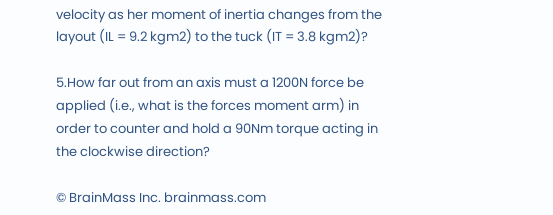velocity as her moment of inertia changes from the layout (IL = 9.2 kgm2) to the tuck (IT = 3.8 kgm2)?

5.How far out from an axis must a 1200N force be applied (i.e., what is the forces moment arm) in order to counter and hold a 90Nm torque acting in the clockwise direction?

© BrainMass Inc. brainmass.com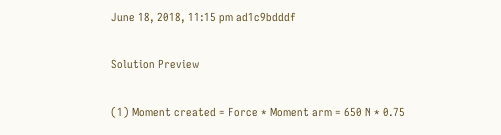June 18, 2018, 11:15 pm ad1c9bdddf

Solution Preview

(1) Moment created = Force * Moment arm = 650 N * 0.75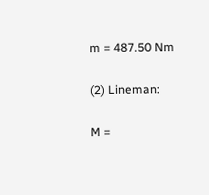m = 487.50 Nm

(2) Lineman:

M =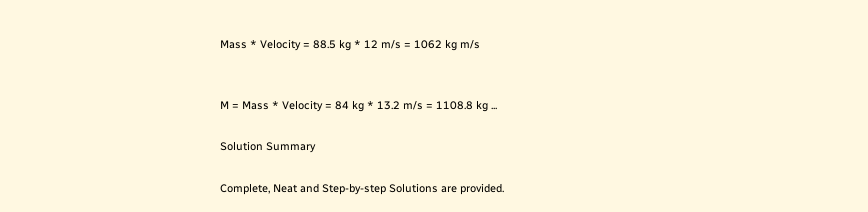Mass * Velocity = 88.5 kg * 12 m/s = 1062 kg m/s


M = Mass * Velocity = 84 kg * 13.2 m/s = 1108.8 kg ...

Solution Summary

Complete, Neat and Step-by-step Solutions are provided.